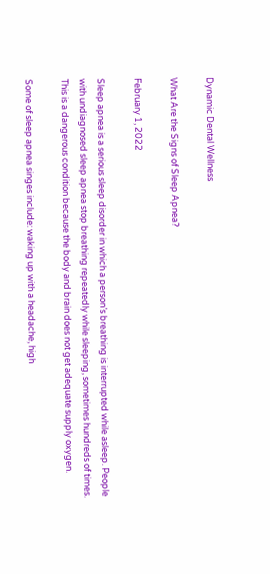Dynamic Dental Wellness

What Are the Signs of Sleep Apnea?

February 1, 2022

Sleep apnea is a serious sleep disorder in which a person’s breathing is interrupted while asleep. People with undiagnosed sleep apnea stop breathing repeatedly while sleeping, sometimes hundreds of times. This is a dangerous condition because the body and brain does not get adequate supply oxygen.

Some of sleep apnea singes include: waking up with a headache, high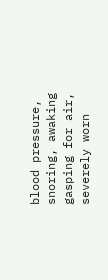blood pressure, snoring, awaking gasping for air, severely worn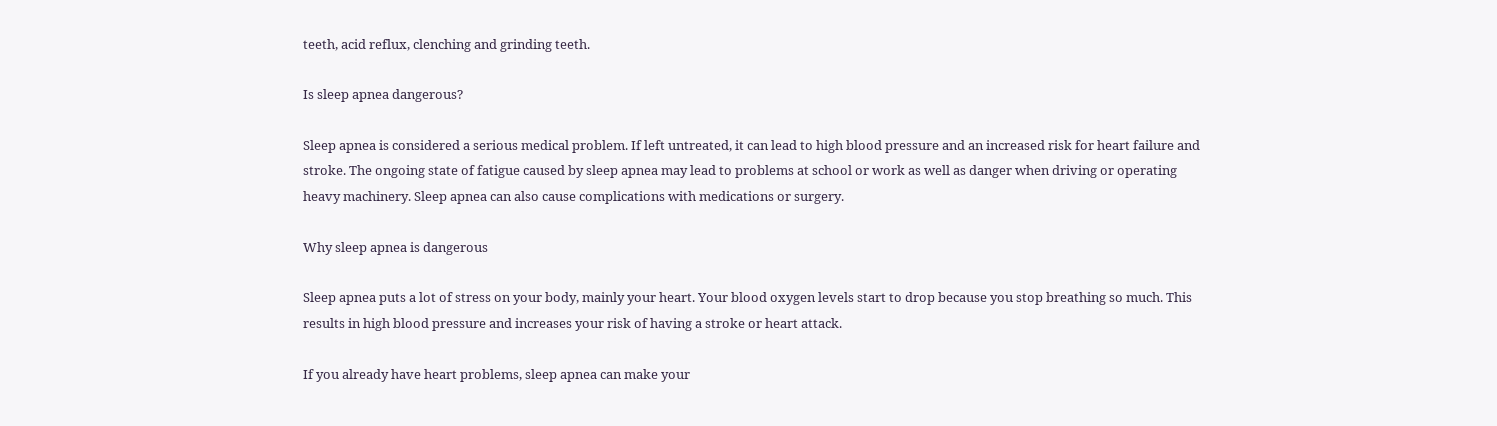teeth, acid reflux, clenching and grinding teeth.

Is sleep apnea dangerous?

Sleep apnea is considered a serious medical problem. If left untreated, it can lead to high blood pressure and an increased risk for heart failure and stroke. The ongoing state of fatigue caused by sleep apnea may lead to problems at school or work as well as danger when driving or operating heavy machinery. Sleep apnea can also cause complications with medications or surgery.

Why sleep apnea is dangerous

Sleep apnea puts a lot of stress on your body, mainly your heart. Your blood oxygen levels start to drop because you stop breathing so much. This results in high blood pressure and increases your risk of having a stroke or heart attack.

If you already have heart problems, sleep apnea can make your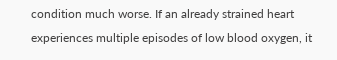condition much worse. If an already strained heart experiences multiple episodes of low blood oxygen, it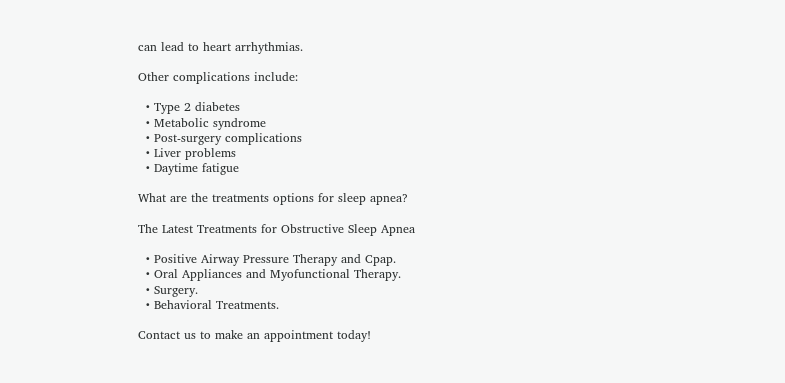can lead to heart arrhythmias.

Other complications include:

  • Type 2 diabetes
  • Metabolic syndrome
  • Post-surgery complications
  • Liver problems
  • Daytime fatigue

What are the treatments options for sleep apnea?

The Latest Treatments for Obstructive Sleep Apnea

  • Positive Airway Pressure Therapy and Cpap.
  • Oral Appliances and Myofunctional Therapy.
  • Surgery.
  • Behavioral Treatments.

Contact us to make an appointment today!